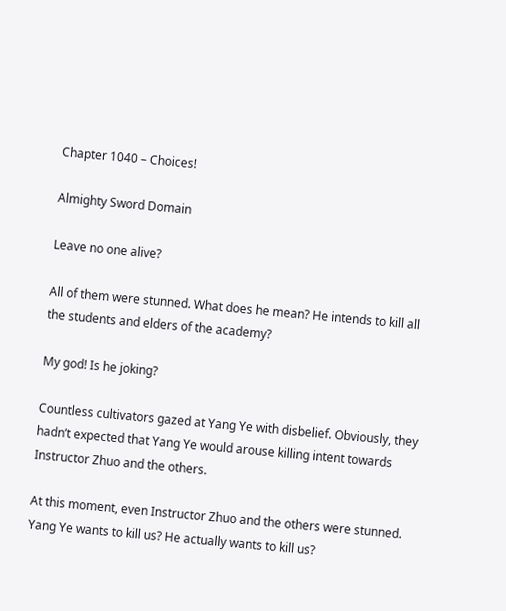Chapter 1040 – Choices!

Almighty Sword Domain

Leave no one alive?

All of them were stunned. What does he mean? He intends to kill all the students and elders of the academy?

My god! Is he joking?

Countless cultivators gazed at Yang Ye with disbelief. Obviously, they hadn’t expected that Yang Ye would arouse killing intent towards Instructor Zhuo and the others.

At this moment, even Instructor Zhuo and the others were stunned. Yang Ye wants to kill us? He actually wants to kill us?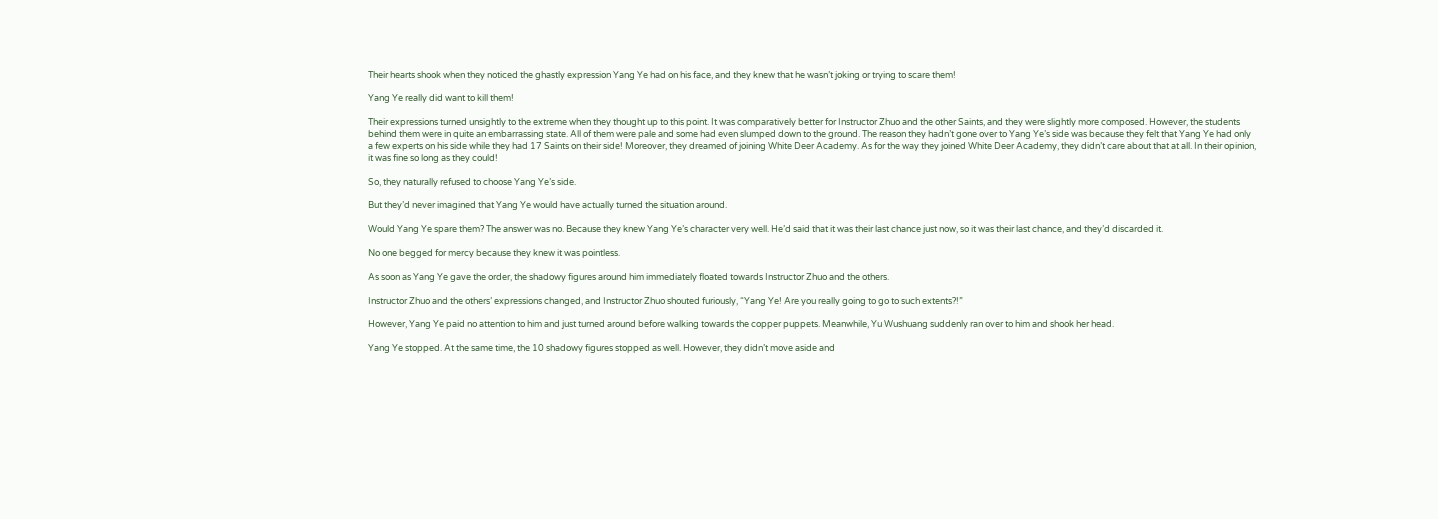Their hearts shook when they noticed the ghastly expression Yang Ye had on his face, and they knew that he wasn’t joking or trying to scare them!

Yang Ye really did want to kill them!

Their expressions turned unsightly to the extreme when they thought up to this point. It was comparatively better for Instructor Zhuo and the other Saints, and they were slightly more composed. However, the students behind them were in quite an embarrassing state. All of them were pale and some had even slumped down to the ground. The reason they hadn’t gone over to Yang Ye’s side was because they felt that Yang Ye had only a few experts on his side while they had 17 Saints on their side! Moreover, they dreamed of joining White Deer Academy. As for the way they joined White Deer Academy, they didn’t care about that at all. In their opinion, it was fine so long as they could!

So, they naturally refused to choose Yang Ye’s side.

But they’d never imagined that Yang Ye would have actually turned the situation around.

Would Yang Ye spare them? The answer was no. Because they knew Yang Ye’s character very well. He’d said that it was their last chance just now, so it was their last chance, and they’d discarded it.

No one begged for mercy because they knew it was pointless.

As soon as Yang Ye gave the order, the shadowy figures around him immediately floated towards Instructor Zhuo and the others.

Instructor Zhuo and the others’ expressions changed, and Instructor Zhuo shouted furiously, “Yang Ye! Are you really going to go to such extents?!”

However, Yang Ye paid no attention to him and just turned around before walking towards the copper puppets. Meanwhile, Yu Wushuang suddenly ran over to him and shook her head.

Yang Ye stopped. At the same time, the 10 shadowy figures stopped as well. However, they didn’t move aside and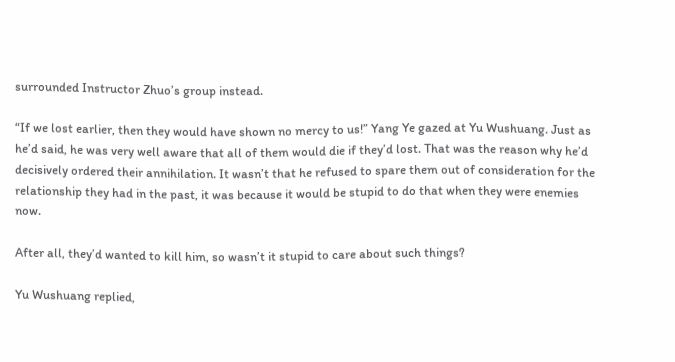surrounded Instructor Zhuo’s group instead.

“If we lost earlier, then they would have shown no mercy to us!” Yang Ye gazed at Yu Wushuang. Just as he’d said, he was very well aware that all of them would die if they’d lost. That was the reason why he’d decisively ordered their annihilation. It wasn’t that he refused to spare them out of consideration for the relationship they had in the past, it was because it would be stupid to do that when they were enemies now.

After all, they’d wanted to kill him, so wasn’t it stupid to care about such things?

Yu Wushuang replied,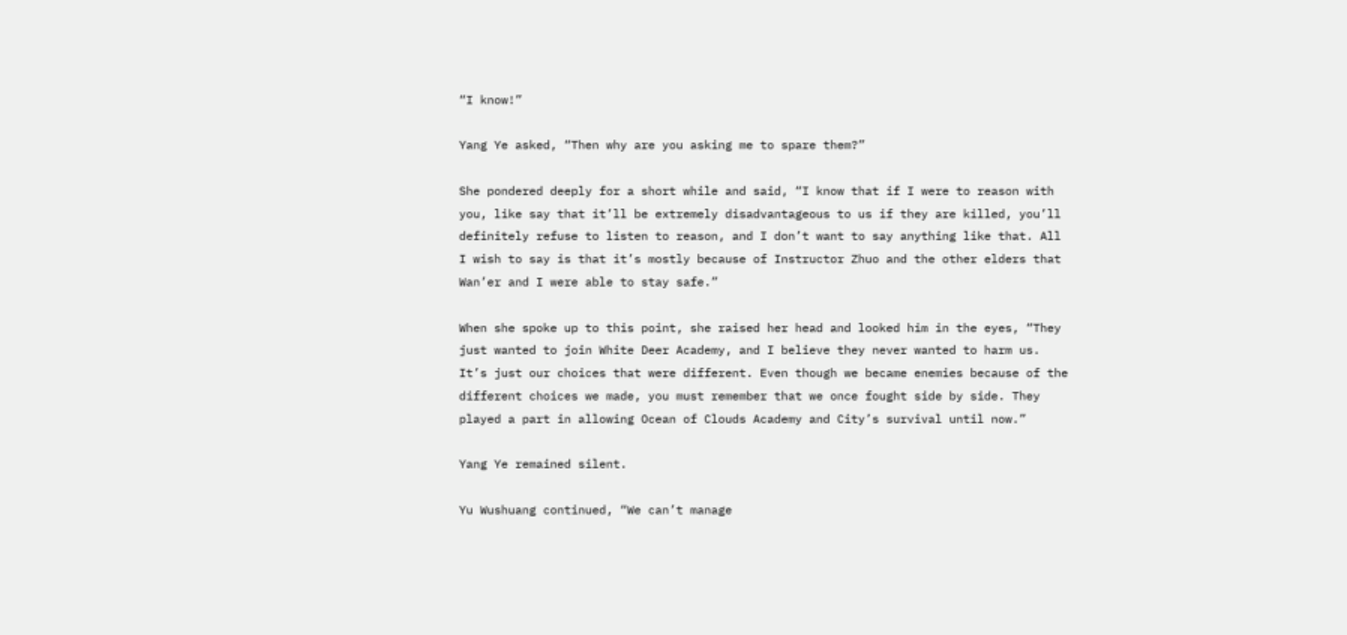“I know!”

Yang Ye asked, “Then why are you asking me to spare them?”

She pondered deeply for a short while and said, “I know that if I were to reason with you, like say that it’ll be extremely disadvantageous to us if they are killed, you’ll definitely refuse to listen to reason, and I don’t want to say anything like that. All I wish to say is that it’s mostly because of Instructor Zhuo and the other elders that Wan’er and I were able to stay safe.”

When she spoke up to this point, she raised her head and looked him in the eyes, “They just wanted to join White Deer Academy, and I believe they never wanted to harm us. It’s just our choices that were different. Even though we became enemies because of the different choices we made, you must remember that we once fought side by side. They played a part in allowing Ocean of Clouds Academy and City’s survival until now.”

Yang Ye remained silent.

Yu Wushuang continued, “We can’t manage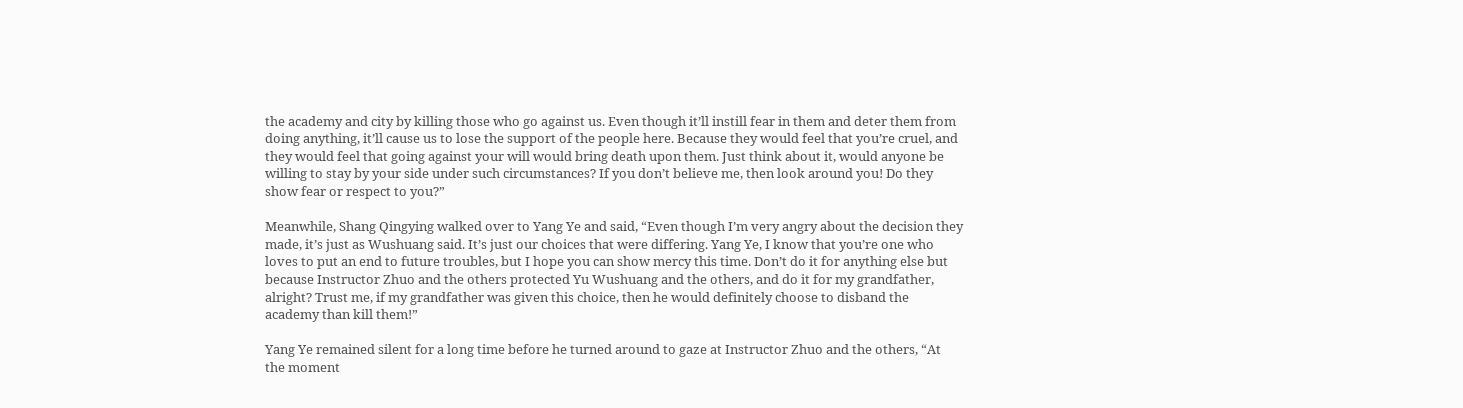the academy and city by killing those who go against us. Even though it’ll instill fear in them and deter them from doing anything, it’ll cause us to lose the support of the people here. Because they would feel that you’re cruel, and they would feel that going against your will would bring death upon them. Just think about it, would anyone be willing to stay by your side under such circumstances? If you don’t believe me, then look around you! Do they show fear or respect to you?”

Meanwhile, Shang Qingying walked over to Yang Ye and said, “Even though I’m very angry about the decision they made, it’s just as Wushuang said. It’s just our choices that were differing. Yang Ye, I know that you’re one who loves to put an end to future troubles, but I hope you can show mercy this time. Don’t do it for anything else but because Instructor Zhuo and the others protected Yu Wushuang and the others, and do it for my grandfather, alright? Trust me, if my grandfather was given this choice, then he would definitely choose to disband the academy than kill them!”

Yang Ye remained silent for a long time before he turned around to gaze at Instructor Zhuo and the others, “At the moment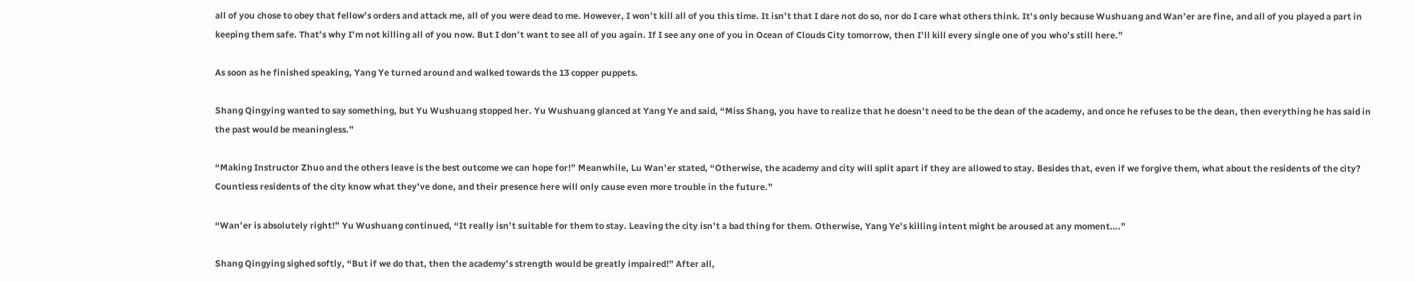all of you chose to obey that fellow’s orders and attack me, all of you were dead to me. However, I won’t kill all of you this time. It isn’t that I dare not do so, nor do I care what others think. It’s only because Wushuang and Wan’er are fine, and all of you played a part in keeping them safe. That’s why I’m not killing all of you now. But I don’t want to see all of you again. If I see any one of you in Ocean of Clouds City tomorrow, then I’ll kill every single one of you who’s still here.”

As soon as he finished speaking, Yang Ye turned around and walked towards the 13 copper puppets.

Shang Qingying wanted to say something, but Yu Wushuang stopped her. Yu Wushuang glanced at Yang Ye and said, “Miss Shang, you have to realize that he doesn’t need to be the dean of the academy, and once he refuses to be the dean, then everything he has said in the past would be meaningless.”

“Making Instructor Zhuo and the others leave is the best outcome we can hope for!” Meanwhile, Lu Wan’er stated, “Otherwise, the academy and city will split apart if they are allowed to stay. Besides that, even if we forgive them, what about the residents of the city? Countless residents of the city know what they’ve done, and their presence here will only cause even more trouble in the future.”

“Wan’er is absolutely right!” Yu Wushuang continued, “It really isn’t suitable for them to stay. Leaving the city isn’t a bad thing for them. Otherwise, Yang Ye’s killing intent might be aroused at any moment….”

Shang Qingying sighed softly, “But if we do that, then the academy’s strength would be greatly impaired!” After all,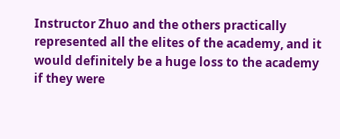Instructor Zhuo and the others practically represented all the elites of the academy, and it would definitely be a huge loss to the academy if they were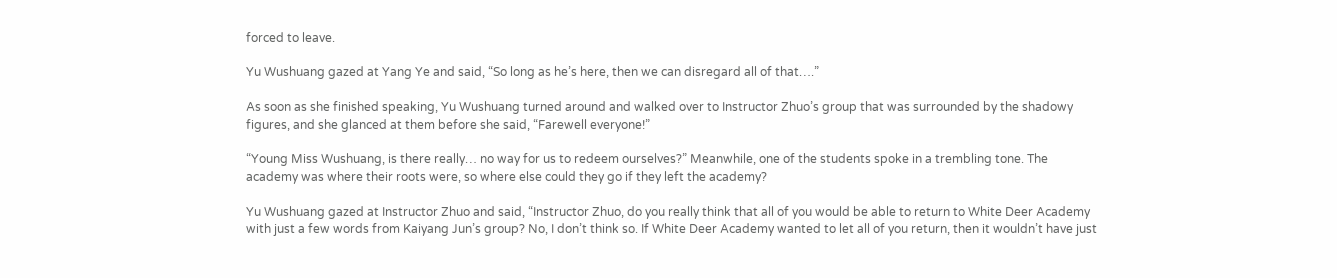forced to leave.

Yu Wushuang gazed at Yang Ye and said, “So long as he’s here, then we can disregard all of that….”

As soon as she finished speaking, Yu Wushuang turned around and walked over to Instructor Zhuo’s group that was surrounded by the shadowy figures, and she glanced at them before she said, “Farewell everyone!”

“Young Miss Wushuang, is there really… no way for us to redeem ourselves?” Meanwhile, one of the students spoke in a trembling tone. The academy was where their roots were, so where else could they go if they left the academy?

Yu Wushuang gazed at Instructor Zhuo and said, “Instructor Zhuo, do you really think that all of you would be able to return to White Deer Academy with just a few words from Kaiyang Jun’s group? No, I don’t think so. If White Deer Academy wanted to let all of you return, then it wouldn’t have just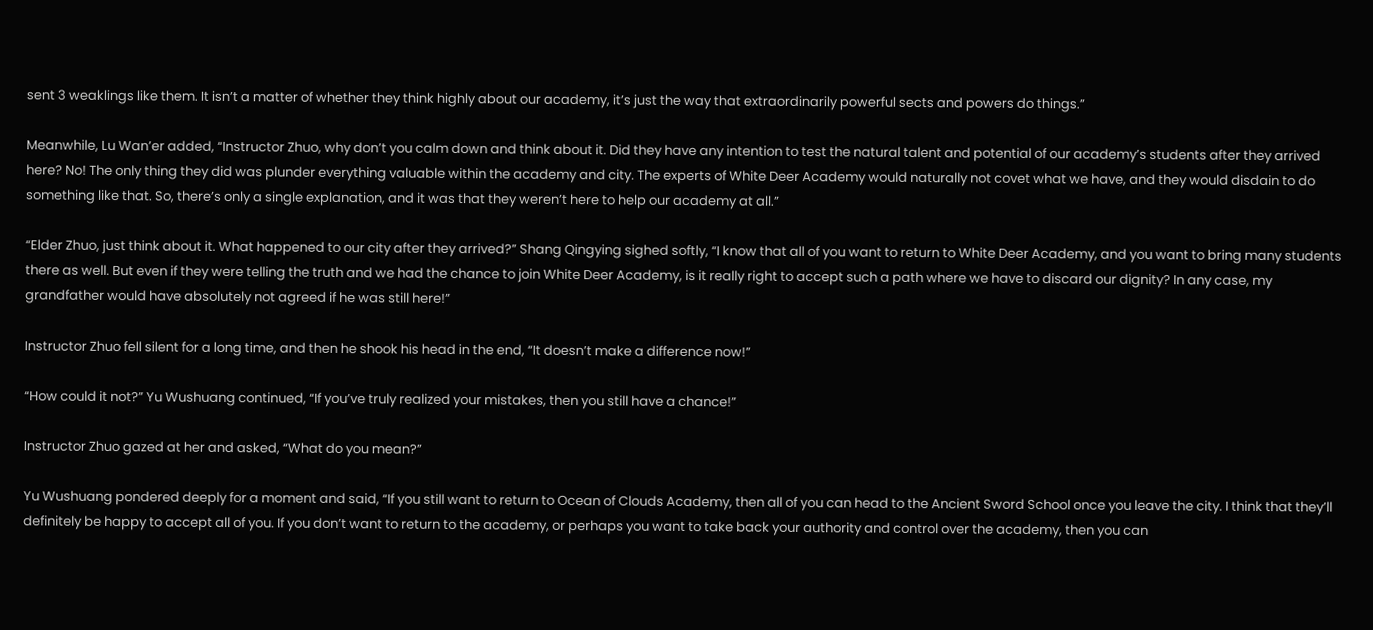sent 3 weaklings like them. It isn’t a matter of whether they think highly about our academy, it’s just the way that extraordinarily powerful sects and powers do things.”

Meanwhile, Lu Wan’er added, “Instructor Zhuo, why don’t you calm down and think about it. Did they have any intention to test the natural talent and potential of our academy’s students after they arrived here? No! The only thing they did was plunder everything valuable within the academy and city. The experts of White Deer Academy would naturally not covet what we have, and they would disdain to do something like that. So, there’s only a single explanation, and it was that they weren’t here to help our academy at all.”

“Elder Zhuo, just think about it. What happened to our city after they arrived?” Shang Qingying sighed softly, “I know that all of you want to return to White Deer Academy, and you want to bring many students there as well. But even if they were telling the truth and we had the chance to join White Deer Academy, is it really right to accept such a path where we have to discard our dignity? In any case, my grandfather would have absolutely not agreed if he was still here!”

Instructor Zhuo fell silent for a long time, and then he shook his head in the end, “It doesn’t make a difference now!”

“How could it not?” Yu Wushuang continued, “If you’ve truly realized your mistakes, then you still have a chance!”

Instructor Zhuo gazed at her and asked, “What do you mean?”

Yu Wushuang pondered deeply for a moment and said, “If you still want to return to Ocean of Clouds Academy, then all of you can head to the Ancient Sword School once you leave the city. I think that they’ll definitely be happy to accept all of you. If you don’t want to return to the academy, or perhaps you want to take back your authority and control over the academy, then you can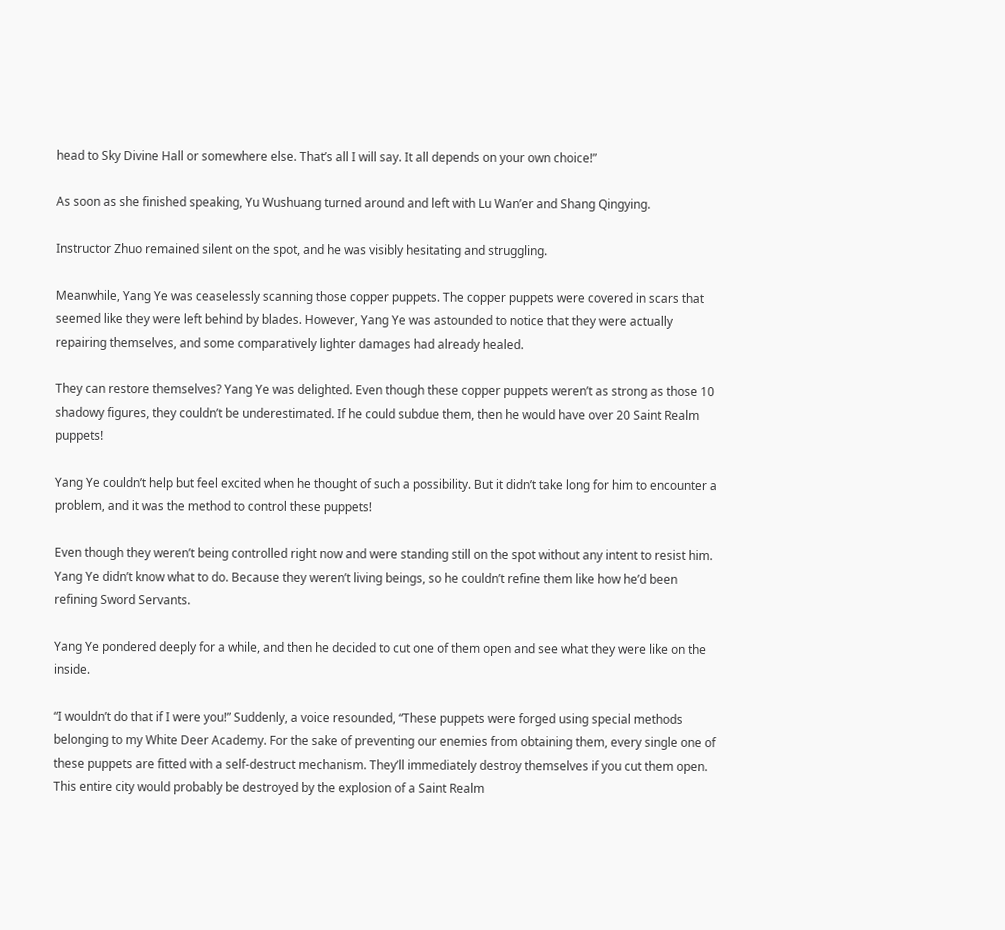head to Sky Divine Hall or somewhere else. That’s all I will say. It all depends on your own choice!”

As soon as she finished speaking, Yu Wushuang turned around and left with Lu Wan’er and Shang Qingying.

Instructor Zhuo remained silent on the spot, and he was visibly hesitating and struggling.

Meanwhile, Yang Ye was ceaselessly scanning those copper puppets. The copper puppets were covered in scars that seemed like they were left behind by blades. However, Yang Ye was astounded to notice that they were actually repairing themselves, and some comparatively lighter damages had already healed.

They can restore themselves? Yang Ye was delighted. Even though these copper puppets weren’t as strong as those 10 shadowy figures, they couldn’t be underestimated. If he could subdue them, then he would have over 20 Saint Realm puppets!

Yang Ye couldn’t help but feel excited when he thought of such a possibility. But it didn’t take long for him to encounter a problem, and it was the method to control these puppets!

Even though they weren’t being controlled right now and were standing still on the spot without any intent to resist him. Yang Ye didn’t know what to do. Because they weren’t living beings, so he couldn’t refine them like how he’d been refining Sword Servants.

Yang Ye pondered deeply for a while, and then he decided to cut one of them open and see what they were like on the inside.

“I wouldn’t do that if I were you!” Suddenly, a voice resounded, “These puppets were forged using special methods belonging to my White Deer Academy. For the sake of preventing our enemies from obtaining them, every single one of these puppets are fitted with a self-destruct mechanism. They’ll immediately destroy themselves if you cut them open. This entire city would probably be destroyed by the explosion of a Saint Realm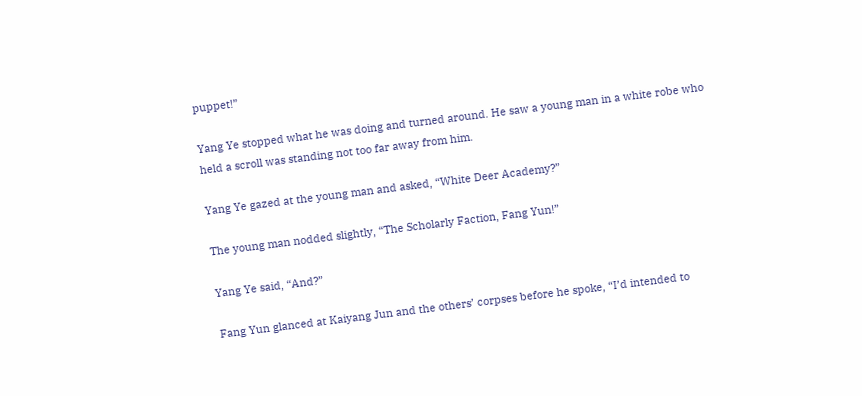puppet!”

Yang Ye stopped what he was doing and turned around. He saw a young man in a white robe who held a scroll was standing not too far away from him.

Yang Ye gazed at the young man and asked, “White Deer Academy?”

The young man nodded slightly, “The Scholarly Faction, Fang Yun!”

Yang Ye said, “And?”

Fang Yun glanced at Kaiyang Jun and the others’ corpses before he spoke, “I’d intended to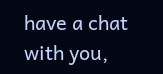have a chat with you,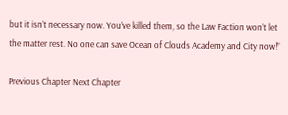but it isn’t necessary now. You’ve killed them, so the Law Faction won’t let the matter rest. No one can save Ocean of Clouds Academy and City now!”

Previous Chapter Next Chapter